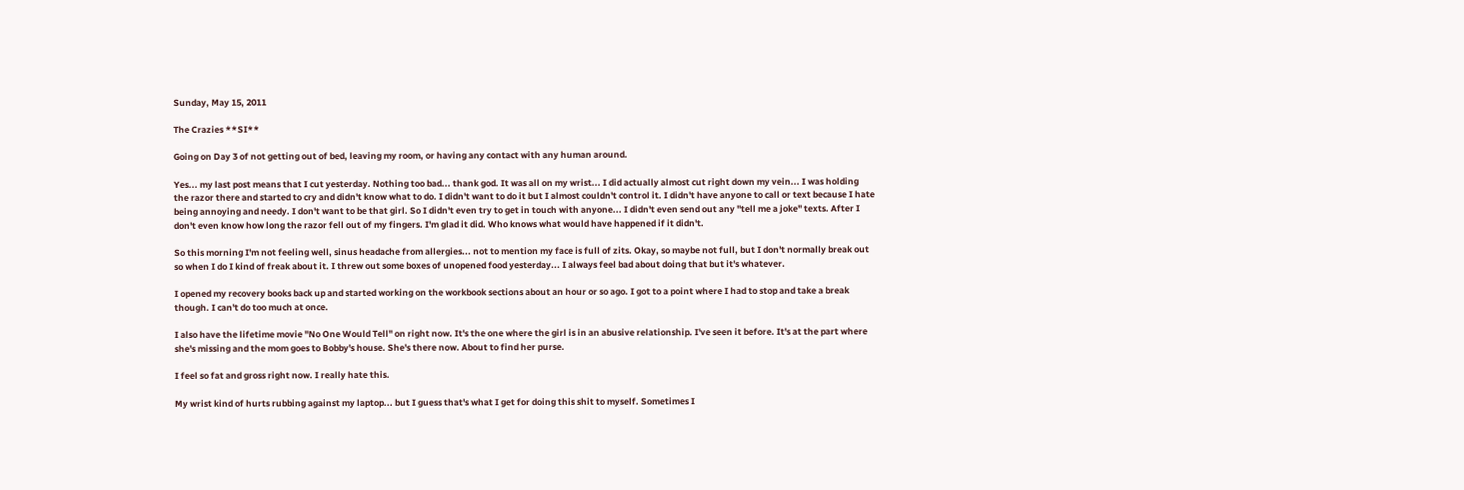Sunday, May 15, 2011

The Crazies **SI**

Going on Day 3 of not getting out of bed, leaving my room, or having any contact with any human around.

Yes... my last post means that I cut yesterday. Nothing too bad... thank god. It was all on my wrist... I did actually almost cut right down my vein... I was holding the razor there and started to cry and didn't know what to do. I didn't want to do it but I almost couldn't control it. I didn't have anyone to call or text because I hate being annoying and needy. I don't want to be that girl. So I didn't even try to get in touch with anyone... I didn't even send out any "tell me a joke" texts. After I don't even know how long the razor fell out of my fingers. I'm glad it did. Who knows what would have happened if it didn't.

So this morning I'm not feeling well, sinus headache from allergies... not to mention my face is full of zits. Okay, so maybe not full, but I don't normally break out so when I do I kind of freak about it. I threw out some boxes of unopened food yesterday... I always feel bad about doing that but it's whatever.

I opened my recovery books back up and started working on the workbook sections about an hour or so ago. I got to a point where I had to stop and take a break though. I can't do too much at once.

I also have the lifetime movie "No One Would Tell" on right now. It's the one where the girl is in an abusive relationship. I've seen it before. It's at the part where she's missing and the mom goes to Bobby's house. She's there now. About to find her purse.

I feel so fat and gross right now. I really hate this.

My wrist kind of hurts rubbing against my laptop... but I guess that's what I get for doing this shit to myself. Sometimes I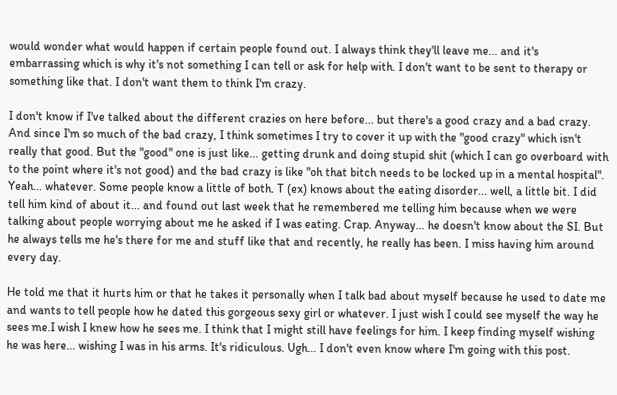would wonder what would happen if certain people found out. I always think they'll leave me... and it's embarrassing which is why it's not something I can tell or ask for help with. I don't want to be sent to therapy or something like that. I don't want them to think I'm crazy.

I don't know if I've talked about the different crazies on here before... but there's a good crazy and a bad crazy. And since I'm so much of the bad crazy, I think sometimes I try to cover it up with the "good crazy" which isn't really that good. But the "good" one is just like... getting drunk and doing stupid shit (which I can go overboard with to the point where it's not good) and the bad crazy is like "oh that bitch needs to be locked up in a mental hospital". Yeah... whatever. Some people know a little of both. T (ex) knows about the eating disorder... well, a little bit. I did tell him kind of about it... and found out last week that he remembered me telling him because when we were talking about people worrying about me he asked if I was eating. Crap. Anyway... he doesn't know about the SI. But he always tells me he's there for me and stuff like that and recently, he really has been. I miss having him around every day.

He told me that it hurts him or that he takes it personally when I talk bad about myself because he used to date me and wants to tell people how he dated this gorgeous sexy girl or whatever. I just wish I could see myself the way he sees me.I wish I knew how he sees me. I think that I might still have feelings for him. I keep finding myself wishing he was here... wishing I was in his arms. It's ridiculous. Ugh... I don't even know where I'm going with this post.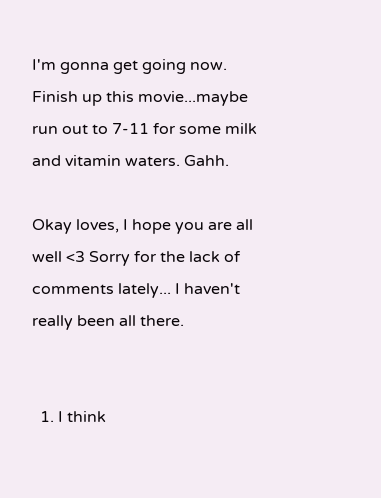I'm gonna get going now. Finish up this movie...maybe run out to 7-11 for some milk and vitamin waters. Gahh.

Okay loves, I hope you are all well <3 Sorry for the lack of comments lately... I haven't really been all there.


  1. I think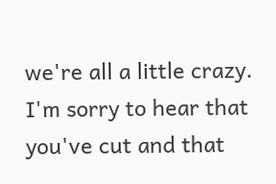we're all a little crazy. I'm sorry to hear that you've cut and that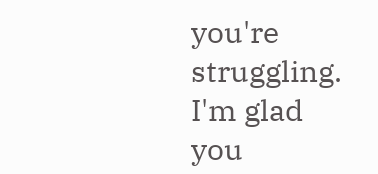you're struggling. I'm glad you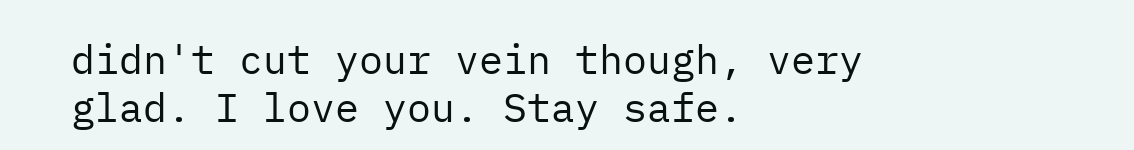didn't cut your vein though, very glad. I love you. Stay safe.